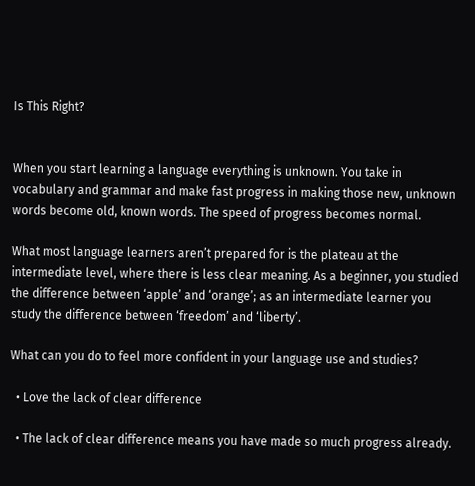Is This Right?


When you start learning a language everything is unknown. You take in vocabulary and grammar and make fast progress in making those new, unknown words become old, known words. The speed of progress becomes normal.

What most language learners aren’t prepared for is the plateau at the intermediate level, where there is less clear meaning. As a beginner, you studied the difference between ‘apple’ and ‘orange’; as an intermediate learner you study the difference between ‘freedom’ and ‘liberty’.

What can you do to feel more confident in your language use and studies?

  • Love the lack of clear difference

  • The lack of clear difference means you have made so much progress already.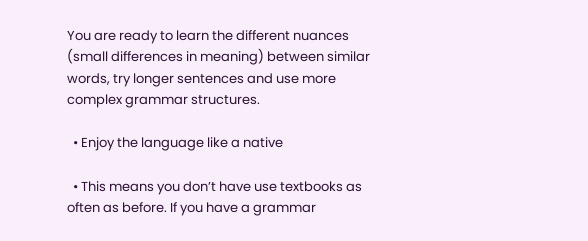You are ready to learn the different nuances (small differences in meaning) between similar words, try longer sentences and use more complex grammar structures.

  • Enjoy the language like a native

  • This means you don’t have use textbooks as often as before. If you have a grammar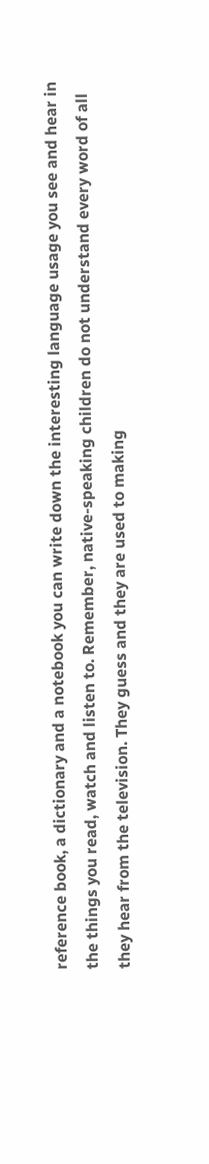reference book, a dictionary and a notebook you can write down the interesting language usage you see and hear in the things you read, watch and listen to. Remember, native-speaking children do not understand every word of all they hear from the television. They guess and they are used to making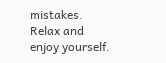mistakes. Relax and enjoy yourself.